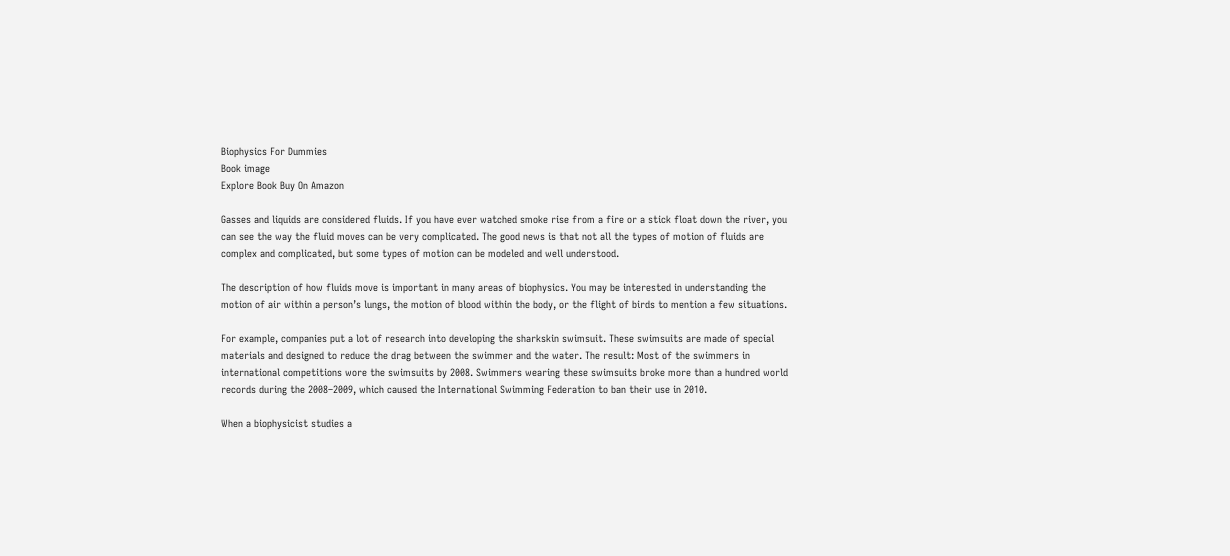Biophysics For Dummies
Book image
Explore Book Buy On Amazon

Gasses and liquids are considered fluids. If you have ever watched smoke rise from a fire or a stick float down the river, you can see the way the fluid moves can be very complicated. The good news is that not all the types of motion of fluids are complex and complicated, but some types of motion can be modeled and well understood.

The description of how fluids move is important in many areas of biophysics. You may be interested in understanding the motion of air within a person’s lungs, the motion of blood within the body, or the flight of birds to mention a few situations.

For example, companies put a lot of research into developing the sharkskin swimsuit. These swimsuits are made of special materials and designed to reduce the drag between the swimmer and the water. The result: Most of the swimmers in international competitions wore the swimsuits by 2008. Swimmers wearing these swimsuits broke more than a hundred world records during the 2008–2009, which caused the International Swimming Federation to ban their use in 2010.

When a biophysicist studies a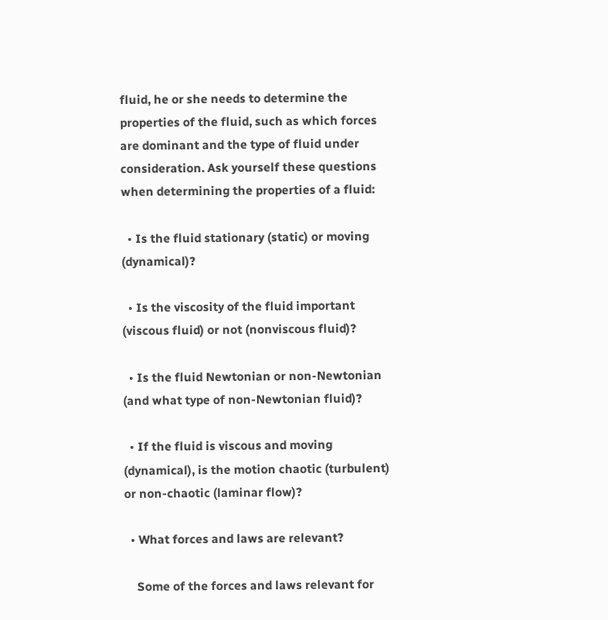fluid, he or she needs to determine the properties of the fluid, such as which forces are dominant and the type of fluid under consideration. Ask yourself these questions when determining the properties of a fluid:

  • Is the fluid stationary (static) or moving (dynamical)?

  • Is the viscosity of the fluid important (viscous fluid) or not (nonviscous fluid)?

  • Is the fluid Newtonian or non-Newtonian (and what type of non-Newtonian fluid)?

  • If the fluid is viscous and moving (dynamical), is the motion chaotic (turbulent) or non-chaotic (laminar flow)?

  • What forces and laws are relevant?

    Some of the forces and laws relevant for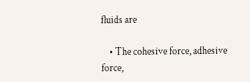fluids are

    • The cohesive force, adhesive force,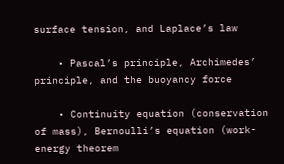surface tension, and Laplace’s law

    • Pascal’s principle, Archimedes’ principle, and the buoyancy force

    • Continuity equation (conservation of mass), Bernoulli’s equation (work-energy theorem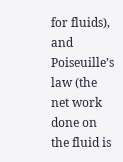for fluids), and Poiseuille’s law (the net work done on the fluid is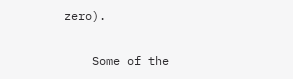zero).

    Some of the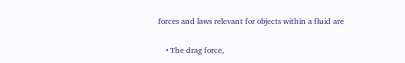forces and laws relevant for objects within a fluid are

    • The drag force,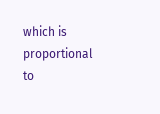which is proportional to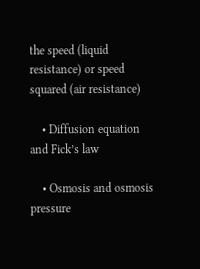the speed (liquid resistance) or speed squared (air resistance)

    • Diffusion equation and Fick’s law

    • Osmosis and osmosis pressure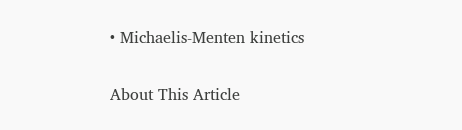• Michaelis-Menten kinetics

About This Article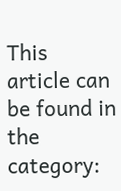This article can be found in the category: